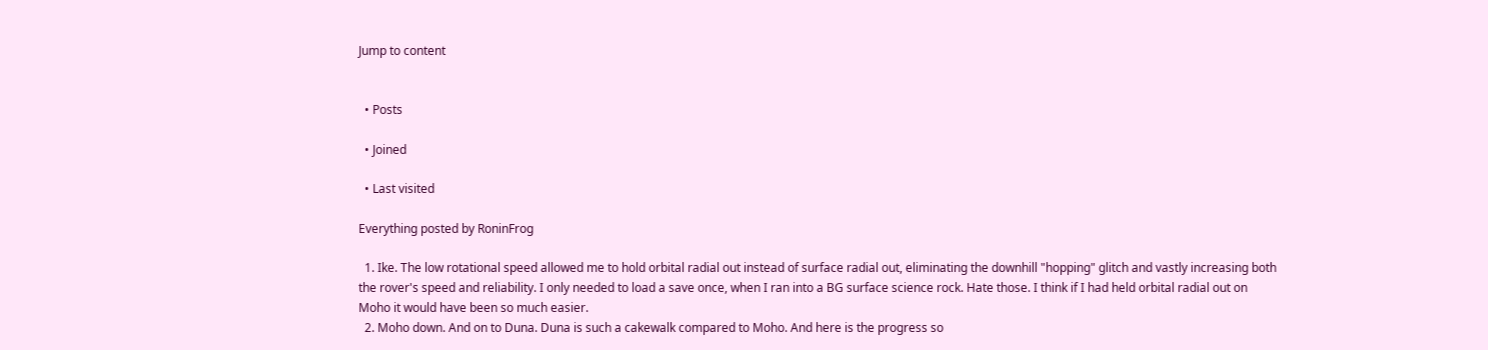Jump to content


  • Posts

  • Joined

  • Last visited

Everything posted by RoninFrog

  1. Ike. The low rotational speed allowed me to hold orbital radial out instead of surface radial out, eliminating the downhill "hopping" glitch and vastly increasing both the rover's speed and reliability. I only needed to load a save once, when I ran into a BG surface science rock. Hate those. I think if I had held orbital radial out on Moho it would have been so much easier.
  2. Moho down. And on to Duna. Duna is such a cakewalk compared to Moho. And here is the progress so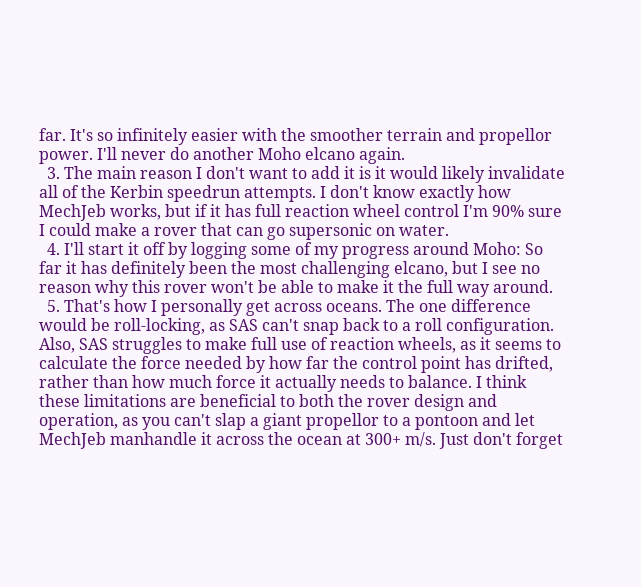far. It's so infinitely easier with the smoother terrain and propellor power. I'll never do another Moho elcano again.
  3. The main reason I don't want to add it is it would likely invalidate all of the Kerbin speedrun attempts. I don't know exactly how MechJeb works, but if it has full reaction wheel control I'm 90% sure I could make a rover that can go supersonic on water.
  4. I'll start it off by logging some of my progress around Moho: So far it has definitely been the most challenging elcano, but I see no reason why this rover won't be able to make it the full way around.
  5. That's how I personally get across oceans. The one difference would be roll-locking, as SAS can't snap back to a roll configuration. Also, SAS struggles to make full use of reaction wheels, as it seems to calculate the force needed by how far the control point has drifted, rather than how much force it actually needs to balance. I think these limitations are beneficial to both the rover design and operation, as you can't slap a giant propellor to a pontoon and let MechJeb manhandle it across the ocean at 300+ m/s. Just don't forget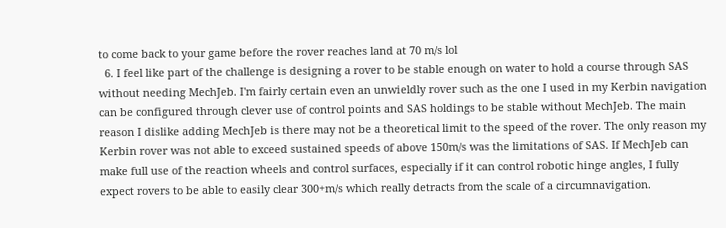to come back to your game before the rover reaches land at 70 m/s lol
  6. I feel like part of the challenge is designing a rover to be stable enough on water to hold a course through SAS without needing MechJeb. I'm fairly certain even an unwieldly rover such as the one I used in my Kerbin navigation can be configured through clever use of control points and SAS holdings to be stable without MechJeb. The main reason I dislike adding MechJeb is there may not be a theoretical limit to the speed of the rover. The only reason my Kerbin rover was not able to exceed sustained speeds of above 150m/s was the limitations of SAS. If MechJeb can make full use of the reaction wheels and control surfaces, especially if it can control robotic hinge angles, I fully expect rovers to be able to easily clear 300+m/s which really detracts from the scale of a circumnavigation.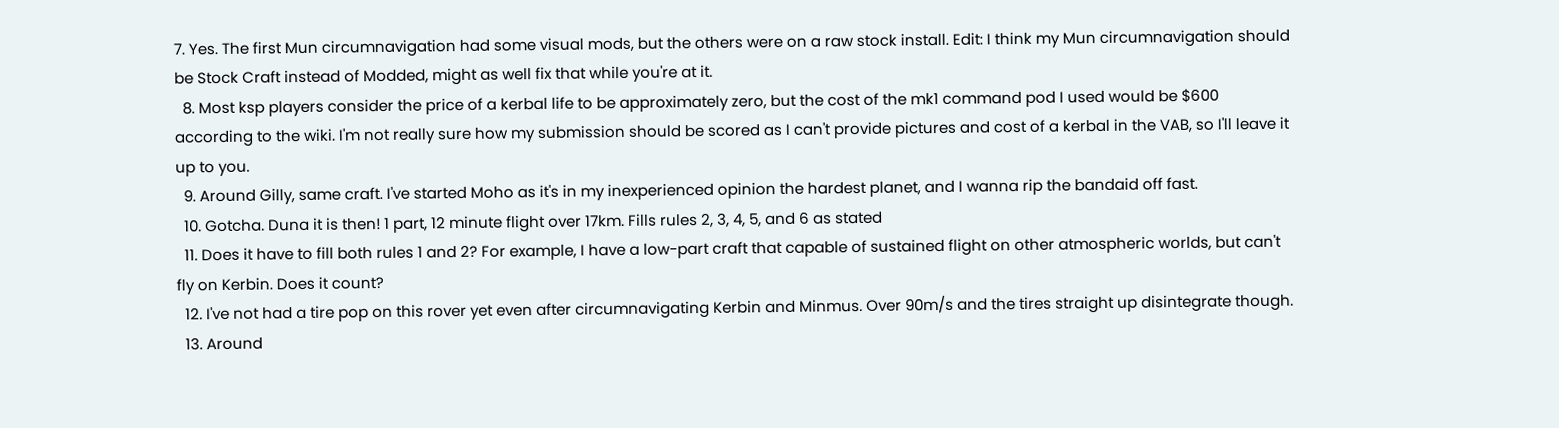7. Yes. The first Mun circumnavigation had some visual mods, but the others were on a raw stock install. Edit: I think my Mun circumnavigation should be Stock Craft instead of Modded, might as well fix that while you're at it.
  8. Most ksp players consider the price of a kerbal life to be approximately zero, but the cost of the mk1 command pod I used would be $600 according to the wiki. I'm not really sure how my submission should be scored as I can't provide pictures and cost of a kerbal in the VAB, so I'll leave it up to you.
  9. Around Gilly, same craft. I've started Moho as it's in my inexperienced opinion the hardest planet, and I wanna rip the bandaid off fast.
  10. Gotcha. Duna it is then! 1 part, 12 minute flight over 17km. Fills rules 2, 3, 4, 5, and 6 as stated
  11. Does it have to fill both rules 1 and 2? For example, I have a low-part craft that capable of sustained flight on other atmospheric worlds, but can't fly on Kerbin. Does it count?
  12. I've not had a tire pop on this rover yet even after circumnavigating Kerbin and Minmus. Over 90m/s and the tires straight up disintegrate though.
  13. Around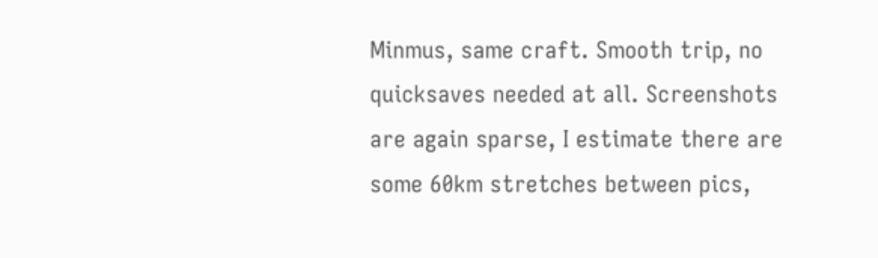Minmus, same craft. Smooth trip, no quicksaves needed at all. Screenshots are again sparse, I estimate there are some 60km stretches between pics,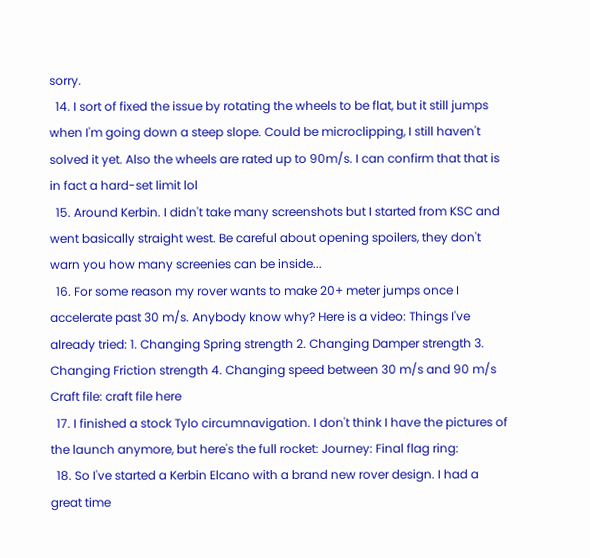sorry.
  14. I sort of fixed the issue by rotating the wheels to be flat, but it still jumps when I'm going down a steep slope. Could be microclipping, I still haven't solved it yet. Also the wheels are rated up to 90m/s. I can confirm that that is in fact a hard-set limit lol
  15. Around Kerbin. I didn't take many screenshots but I started from KSC and went basically straight west. Be careful about opening spoilers, they don't warn you how many screenies can be inside...
  16. For some reason my rover wants to make 20+ meter jumps once I accelerate past 30 m/s. Anybody know why? Here is a video: Things I've already tried: 1. Changing Spring strength 2. Changing Damper strength 3. Changing Friction strength 4. Changing speed between 30 m/s and 90 m/s Craft file: craft file here
  17. I finished a stock Tylo circumnavigation. I don't think I have the pictures of the launch anymore, but here's the full rocket: Journey: Final flag ring:
  18. So I've started a Kerbin Elcano with a brand new rover design. I had a great time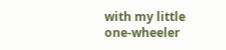with my little one-wheeler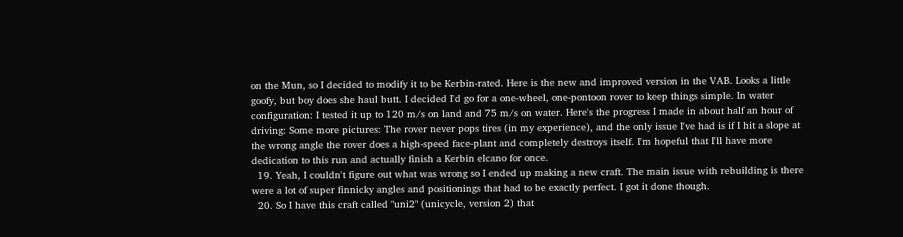on the Mun, so I decided to modify it to be Kerbin-rated. Here is the new and improved version in the VAB. Looks a little goofy, but boy does she haul butt. I decided I'd go for a one-wheel, one-pontoon rover to keep things simple. In water configuration: I tested it up to 120 m/s on land and 75 m/s on water. Here's the progress I made in about half an hour of driving: Some more pictures: The rover never pops tires (in my experience), and the only issue I've had is if I hit a slope at the wrong angle the rover does a high-speed face-plant and completely destroys itself. I'm hopeful that I'll have more dedication to this run and actually finish a Kerbin elcano for once.
  19. Yeah, I couldn't figure out what was wrong so I ended up making a new craft. The main issue with rebuilding is there were a lot of super finnicky angles and positionings that had to be exactly perfect. I got it done though.
  20. So I have this craft called "uni2" (unicycle, version 2) that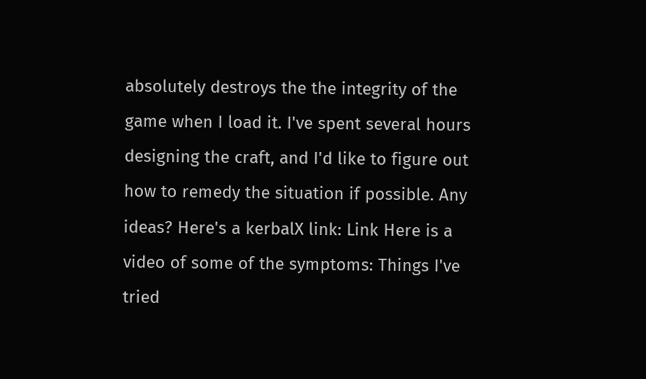absolutely destroys the the integrity of the game when I load it. I've spent several hours designing the craft, and I'd like to figure out how to remedy the situation if possible. Any ideas? Here's a kerbalX link: Link Here is a video of some of the symptoms: Things I've tried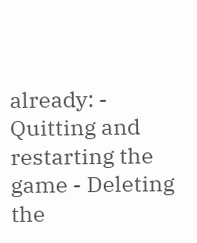already: - Quitting and restarting the game - Deleting the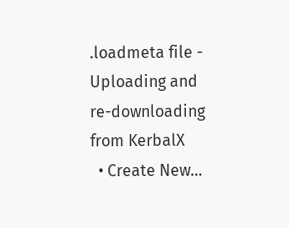.loadmeta file - Uploading and re-downloading from KerbalX
  • Create New...